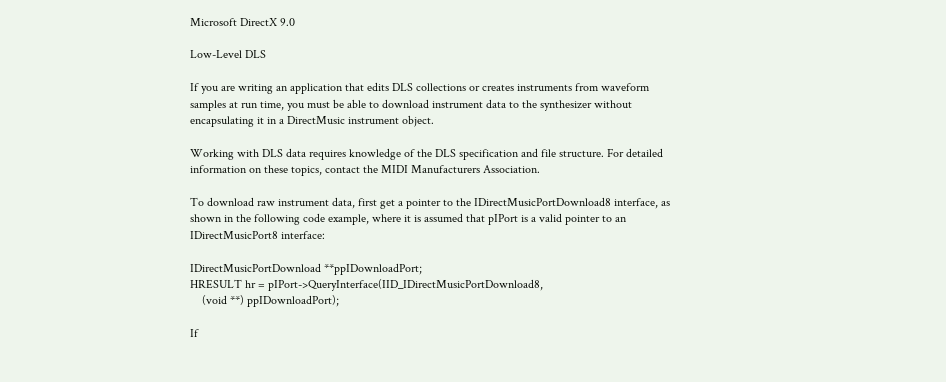Microsoft DirectX 9.0

Low-Level DLS

If you are writing an application that edits DLS collections or creates instruments from waveform samples at run time, you must be able to download instrument data to the synthesizer without encapsulating it in a DirectMusic instrument object.

Working with DLS data requires knowledge of the DLS specification and file structure. For detailed information on these topics, contact the MIDI Manufacturers Association.

To download raw instrument data, first get a pointer to the IDirectMusicPortDownload8 interface, as shown in the following code example, where it is assumed that pIPort is a valid pointer to an IDirectMusicPort8 interface:

IDirectMusicPortDownload **ppIDownloadPort;
HRESULT hr = pIPort->QueryInterface(IID_IDirectMusicPortDownload8,
    (void **) ppIDownloadPort);

If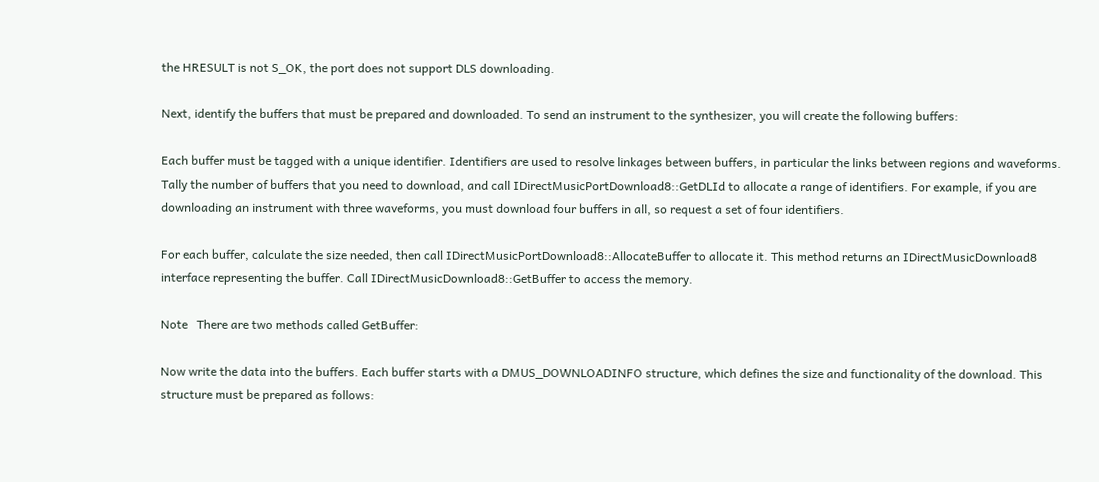the HRESULT is not S_OK, the port does not support DLS downloading.

Next, identify the buffers that must be prepared and downloaded. To send an instrument to the synthesizer, you will create the following buffers:

Each buffer must be tagged with a unique identifier. Identifiers are used to resolve linkages between buffers, in particular the links between regions and waveforms. Tally the number of buffers that you need to download, and call IDirectMusicPortDownload8::GetDLId to allocate a range of identifiers. For example, if you are downloading an instrument with three waveforms, you must download four buffers in all, so request a set of four identifiers.

For each buffer, calculate the size needed, then call IDirectMusicPortDownload8::AllocateBuffer to allocate it. This method returns an IDirectMusicDownload8 interface representing the buffer. Call IDirectMusicDownload8::GetBuffer to access the memory.

Note   There are two methods called GetBuffer:

Now write the data into the buffers. Each buffer starts with a DMUS_DOWNLOADINFO structure, which defines the size and functionality of the download. This structure must be prepared as follows: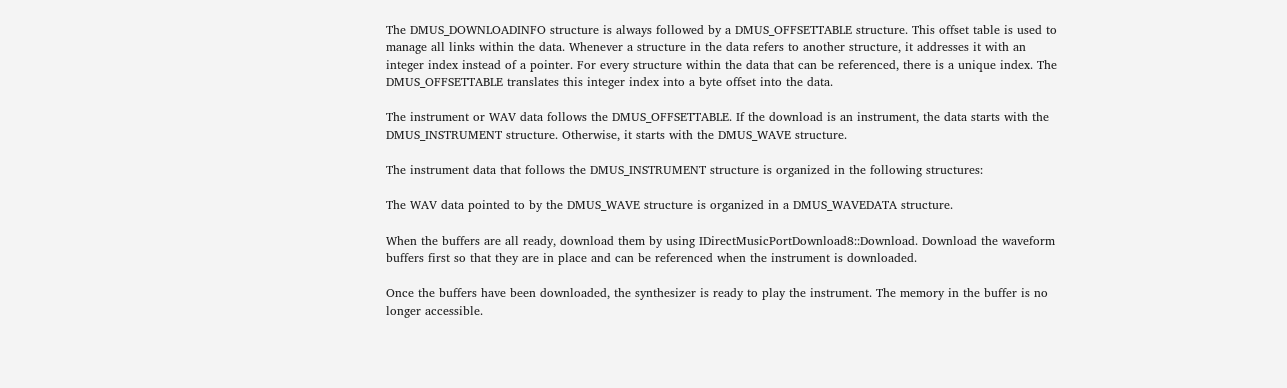The DMUS_DOWNLOADINFO structure is always followed by a DMUS_OFFSETTABLE structure. This offset table is used to manage all links within the data. Whenever a structure in the data refers to another structure, it addresses it with an integer index instead of a pointer. For every structure within the data that can be referenced, there is a unique index. The DMUS_OFFSETTABLE translates this integer index into a byte offset into the data.

The instrument or WAV data follows the DMUS_OFFSETTABLE. If the download is an instrument, the data starts with the DMUS_INSTRUMENT structure. Otherwise, it starts with the DMUS_WAVE structure.

The instrument data that follows the DMUS_INSTRUMENT structure is organized in the following structures:

The WAV data pointed to by the DMUS_WAVE structure is organized in a DMUS_WAVEDATA structure.

When the buffers are all ready, download them by using IDirectMusicPortDownload8::Download. Download the waveform buffers first so that they are in place and can be referenced when the instrument is downloaded.

Once the buffers have been downloaded, the synthesizer is ready to play the instrument. The memory in the buffer is no longer accessible.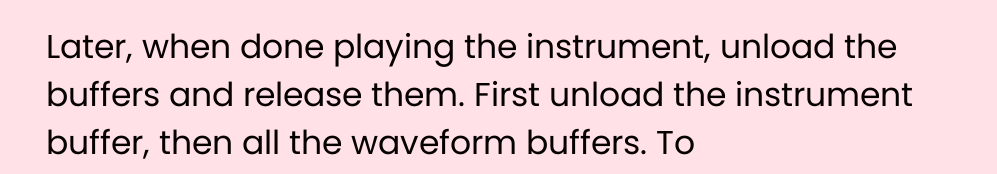Later, when done playing the instrument, unload the buffers and release them. First unload the instrument buffer, then all the waveform buffers. To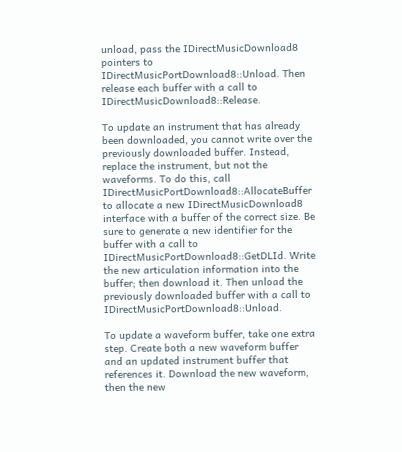unload, pass the IDirectMusicDownload8 pointers to IDirectMusicPortDownload8::Unload. Then release each buffer with a call to IDirectMusicDownload8::Release.

To update an instrument that has already been downloaded, you cannot write over the previously downloaded buffer. Instead, replace the instrument, but not the waveforms. To do this, call IDirectMusicPortDownload8::AllocateBuffer to allocate a new IDirectMusicDownload8 interface with a buffer of the correct size. Be sure to generate a new identifier for the buffer with a call to IDirectMusicPortDownload8::GetDLId. Write the new articulation information into the buffer; then download it. Then unload the previously downloaded buffer with a call to IDirectMusicPortDownload8::Unload.

To update a waveform buffer, take one extra step. Create both a new waveform buffer and an updated instrument buffer that references it. Download the new waveform, then the new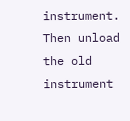instrument. Then unload the old instrument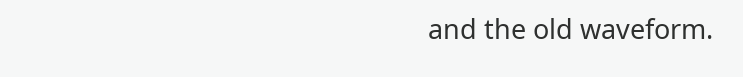and the old waveform.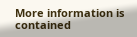More information is contained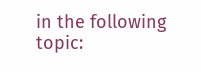in the following topic: